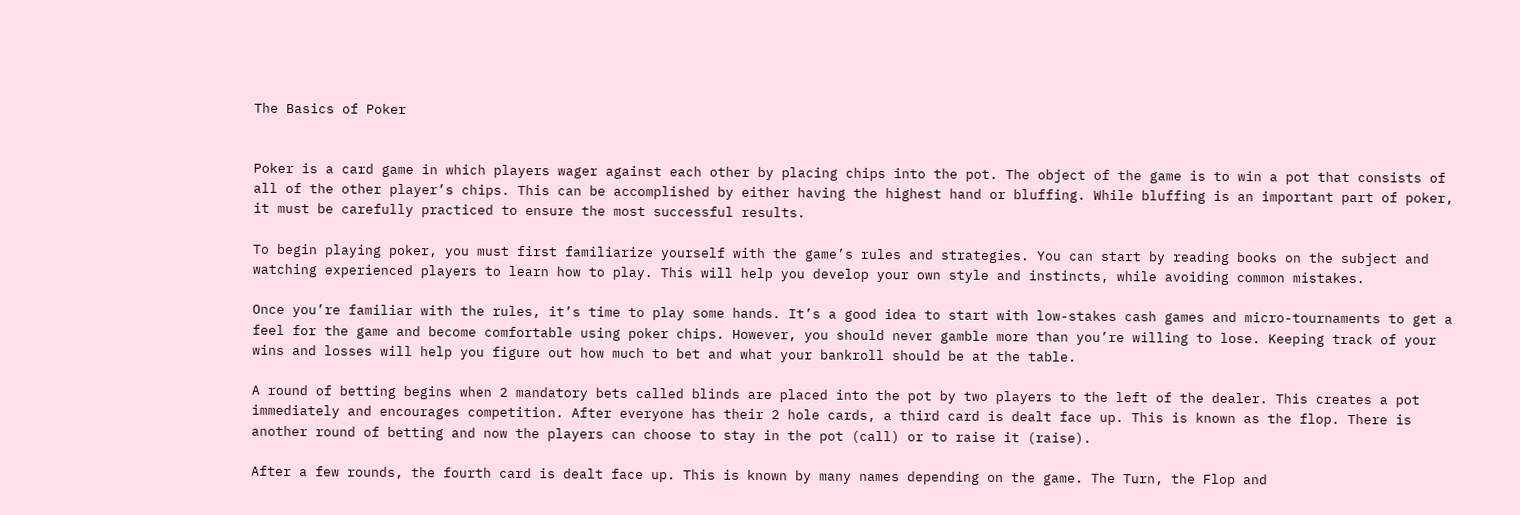The Basics of Poker


Poker is a card game in which players wager against each other by placing chips into the pot. The object of the game is to win a pot that consists of all of the other player’s chips. This can be accomplished by either having the highest hand or bluffing. While bluffing is an important part of poker, it must be carefully practiced to ensure the most successful results.

To begin playing poker, you must first familiarize yourself with the game’s rules and strategies. You can start by reading books on the subject and watching experienced players to learn how to play. This will help you develop your own style and instincts, while avoiding common mistakes.

Once you’re familiar with the rules, it’s time to play some hands. It’s a good idea to start with low-stakes cash games and micro-tournaments to get a feel for the game and become comfortable using poker chips. However, you should never gamble more than you’re willing to lose. Keeping track of your wins and losses will help you figure out how much to bet and what your bankroll should be at the table.

A round of betting begins when 2 mandatory bets called blinds are placed into the pot by two players to the left of the dealer. This creates a pot immediately and encourages competition. After everyone has their 2 hole cards, a third card is dealt face up. This is known as the flop. There is another round of betting and now the players can choose to stay in the pot (call) or to raise it (raise).

After a few rounds, the fourth card is dealt face up. This is known by many names depending on the game. The Turn, the Flop and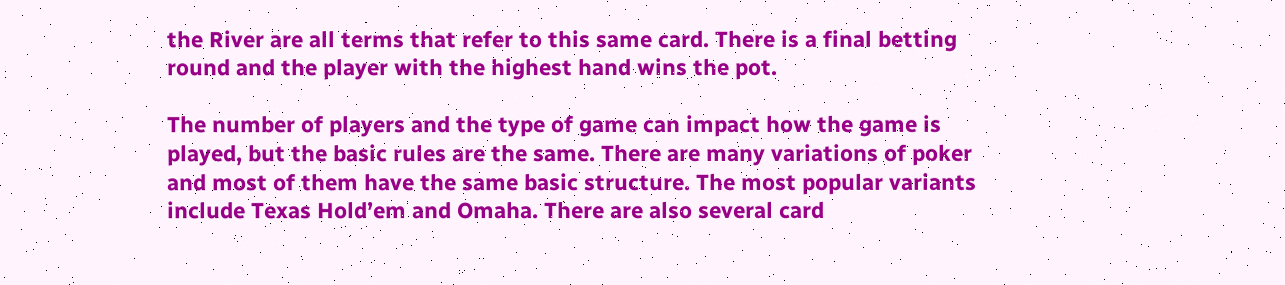the River are all terms that refer to this same card. There is a final betting round and the player with the highest hand wins the pot.

The number of players and the type of game can impact how the game is played, but the basic rules are the same. There are many variations of poker and most of them have the same basic structure. The most popular variants include Texas Hold’em and Omaha. There are also several card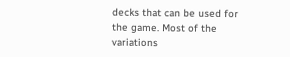decks that can be used for the game. Most of the variations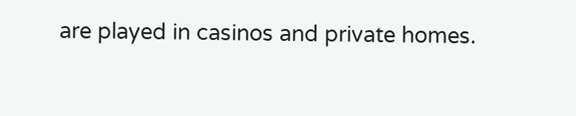are played in casinos and private homes.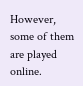However, some of them are played online.